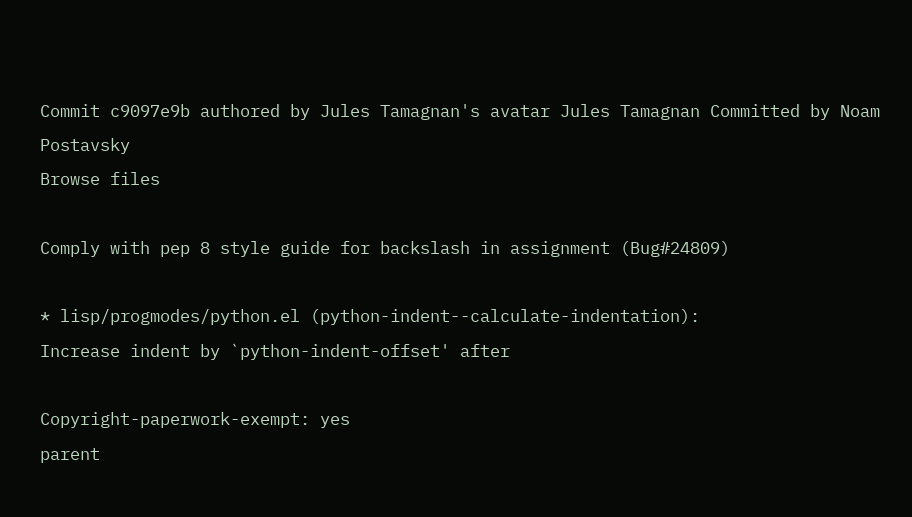Commit c9097e9b authored by Jules Tamagnan's avatar Jules Tamagnan Committed by Noam Postavsky
Browse files

Comply with pep 8 style guide for backslash in assignment (Bug#24809)

* lisp/progmodes/python.el (python-indent--calculate-indentation):
Increase indent by `python-indent-offset' after

Copyright-paperwork-exempt: yes
parent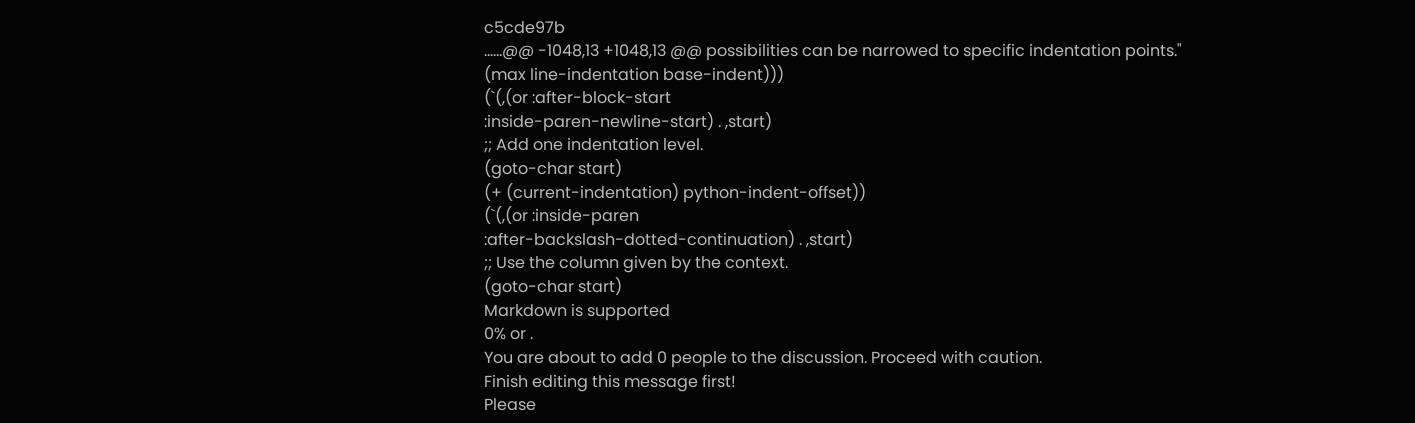c5cde97b
......@@ -1048,13 +1048,13 @@ possibilities can be narrowed to specific indentation points."
(max line-indentation base-indent)))
(`(,(or :after-block-start
:inside-paren-newline-start) . ,start)
;; Add one indentation level.
(goto-char start)
(+ (current-indentation) python-indent-offset))
(`(,(or :inside-paren
:after-backslash-dotted-continuation) . ,start)
;; Use the column given by the context.
(goto-char start)
Markdown is supported
0% or .
You are about to add 0 people to the discussion. Proceed with caution.
Finish editing this message first!
Please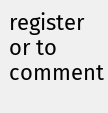register or to comment